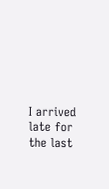I arrived late for the last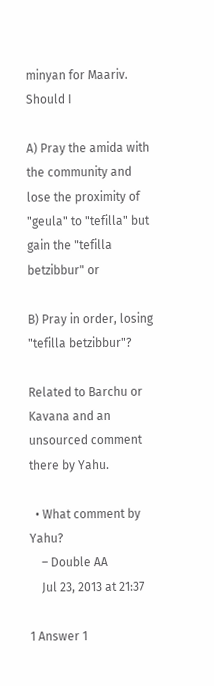minyan for Maariv. Should I

A) Pray the amida with the community and lose the proximity of "geula" to "tefilla" but gain the "tefilla betzibbur" or

B) Pray in order, losing "tefilla betzibbur"?

Related to Barchu or Kavana and an unsourced comment there by Yahu.

  • What comment by Yahu?
    – Double AA
    Jul 23, 2013 at 21:37

1 Answer 1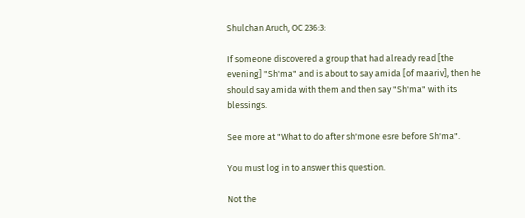Shulchan Aruch, OC 236:3:

If someone discovered a group that had already read [the evening] "Sh'ma" and is about to say amida [of maariv], then he should say amida with them and then say "Sh'ma" with its blessings.

See more at "What to do after sh'mone esre before Sh'ma".

You must log in to answer this question.

Not the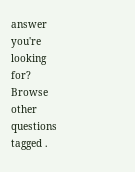answer you're looking for? Browse other questions tagged .